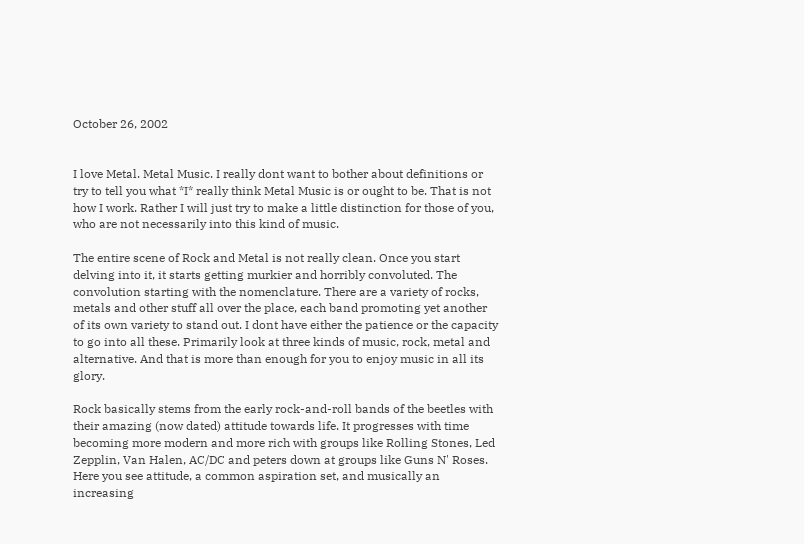October 26, 2002


I love Metal. Metal Music. I really dont want to bother about definitions or try to tell you what *I* really think Metal Music is or ought to be. That is not how I work. Rather I will just try to make a little distinction for those of you, who are not necessarily into this kind of music.

The entire scene of Rock and Metal is not really clean. Once you start delving into it, it starts getting murkier and horribly convoluted. The convolution starting with the nomenclature. There are a variety of rocks, metals and other stuff all over the place, each band promoting yet another of its own variety to stand out. I dont have either the patience or the capacity to go into all these. Primarily look at three kinds of music, rock, metal and alternative. And that is more than enough for you to enjoy music in all its glory.

Rock basically stems from the early rock-and-roll bands of the beetles with their amazing (now dated) attitude towards life. It progresses with time becoming more modern and more rich with groups like Rolling Stones, Led Zepplin, Van Halen, AC/DC and peters down at groups like Guns N' Roses. Here you see attitude, a common aspiration set, and musically an increasing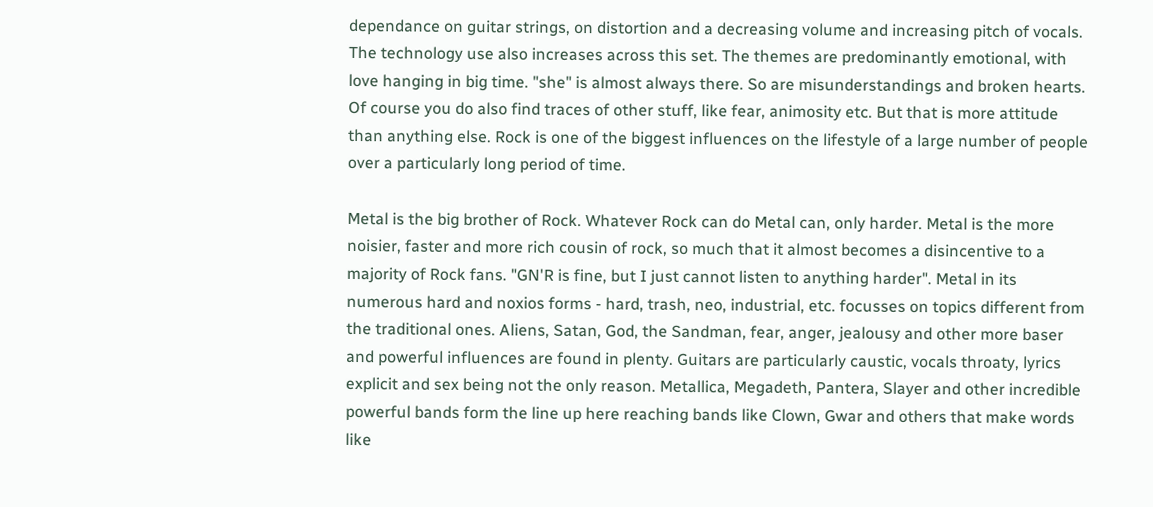dependance on guitar strings, on distortion and a decreasing volume and increasing pitch of vocals. The technology use also increases across this set. The themes are predominantly emotional, with love hanging in big time. "she" is almost always there. So are misunderstandings and broken hearts. Of course you do also find traces of other stuff, like fear, animosity etc. But that is more attitude than anything else. Rock is one of the biggest influences on the lifestyle of a large number of people over a particularly long period of time.

Metal is the big brother of Rock. Whatever Rock can do Metal can, only harder. Metal is the more noisier, faster and more rich cousin of rock, so much that it almost becomes a disincentive to a majority of Rock fans. "GN'R is fine, but I just cannot listen to anything harder". Metal in its numerous hard and noxios forms - hard, trash, neo, industrial, etc. focusses on topics different from the traditional ones. Aliens, Satan, God, the Sandman, fear, anger, jealousy and other more baser and powerful influences are found in plenty. Guitars are particularly caustic, vocals throaty, lyrics explicit and sex being not the only reason. Metallica, Megadeth, Pantera, Slayer and other incredible powerful bands form the line up here reaching bands like Clown, Gwar and others that make words like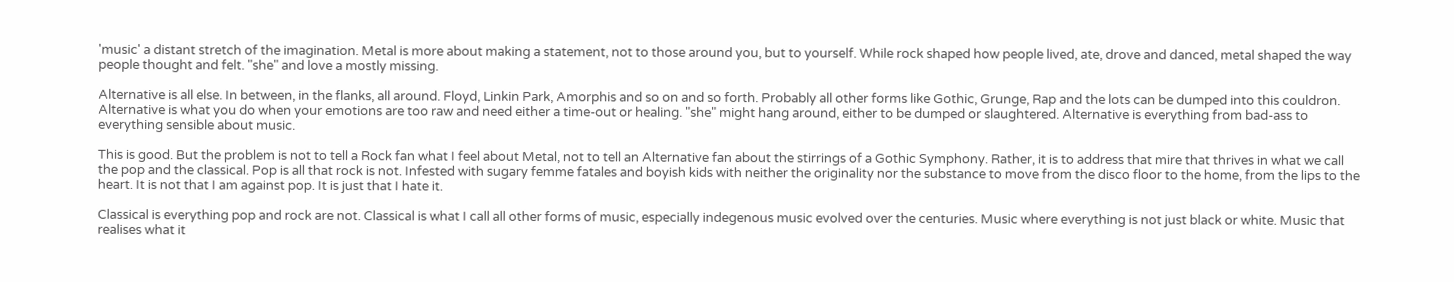'music' a distant stretch of the imagination. Metal is more about making a statement, not to those around you, but to yourself. While rock shaped how people lived, ate, drove and danced, metal shaped the way people thought and felt. "she" and love a mostly missing.

Alternative is all else. In between, in the flanks, all around. Floyd, Linkin Park, Amorphis and so on and so forth. Probably all other forms like Gothic, Grunge, Rap and the lots can be dumped into this couldron. Alternative is what you do when your emotions are too raw and need either a time-out or healing. "she" might hang around, either to be dumped or slaughtered. Alternative is everything from bad-ass to everything sensible about music.

This is good. But the problem is not to tell a Rock fan what I feel about Metal, not to tell an Alternative fan about the stirrings of a Gothic Symphony. Rather, it is to address that mire that thrives in what we call the pop and the classical. Pop is all that rock is not. Infested with sugary femme fatales and boyish kids with neither the originality nor the substance to move from the disco floor to the home, from the lips to the heart. It is not that I am against pop. It is just that I hate it.

Classical is everything pop and rock are not. Classical is what I call all other forms of music, especially indegenous music evolved over the centuries. Music where everything is not just black or white. Music that realises what it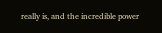really is, and the incredible power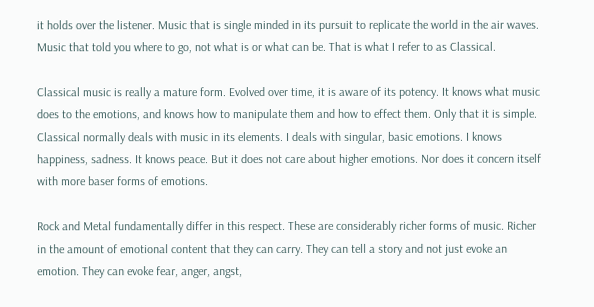it holds over the listener. Music that is single minded in its pursuit to replicate the world in the air waves. Music that told you where to go, not what is or what can be. That is what I refer to as Classical.

Classical music is really a mature form. Evolved over time, it is aware of its potency. It knows what music does to the emotions, and knows how to manipulate them and how to effect them. Only that it is simple. Classical normally deals with music in its elements. I deals with singular, basic emotions. I knows happiness, sadness. It knows peace. But it does not care about higher emotions. Nor does it concern itself with more baser forms of emotions.

Rock and Metal fundamentally differ in this respect. These are considerably richer forms of music. Richer in the amount of emotional content that they can carry. They can tell a story and not just evoke an emotion. They can evoke fear, anger, angst,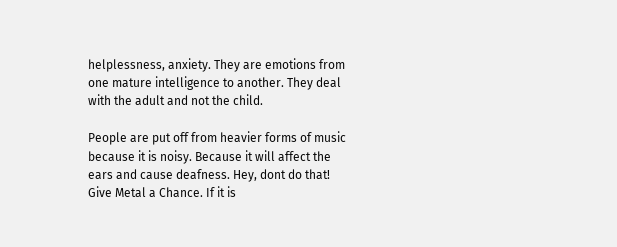helplessness, anxiety. They are emotions from one mature intelligence to another. They deal with the adult and not the child.

People are put off from heavier forms of music because it is noisy. Because it will affect the ears and cause deafness. Hey, dont do that! Give Metal a Chance. If it is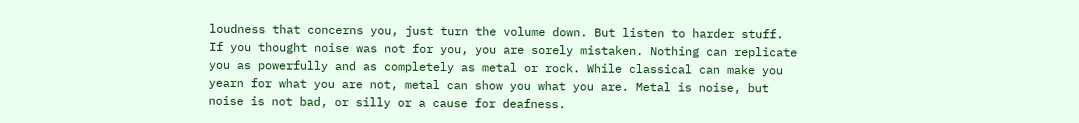loudness that concerns you, just turn the volume down. But listen to harder stuff. If you thought noise was not for you, you are sorely mistaken. Nothing can replicate you as powerfully and as completely as metal or rock. While classical can make you yearn for what you are not, metal can show you what you are. Metal is noise, but noise is not bad, or silly or a cause for deafness.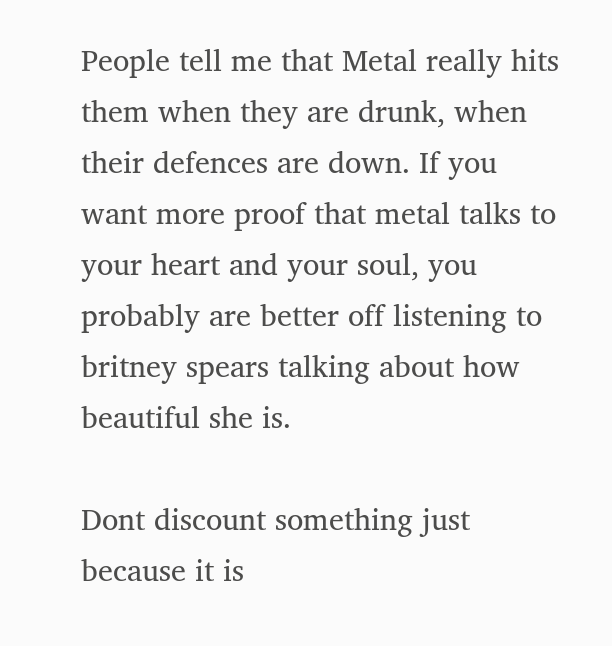People tell me that Metal really hits them when they are drunk, when their defences are down. If you want more proof that metal talks to your heart and your soul, you probably are better off listening to britney spears talking about how beautiful she is.

Dont discount something just because it is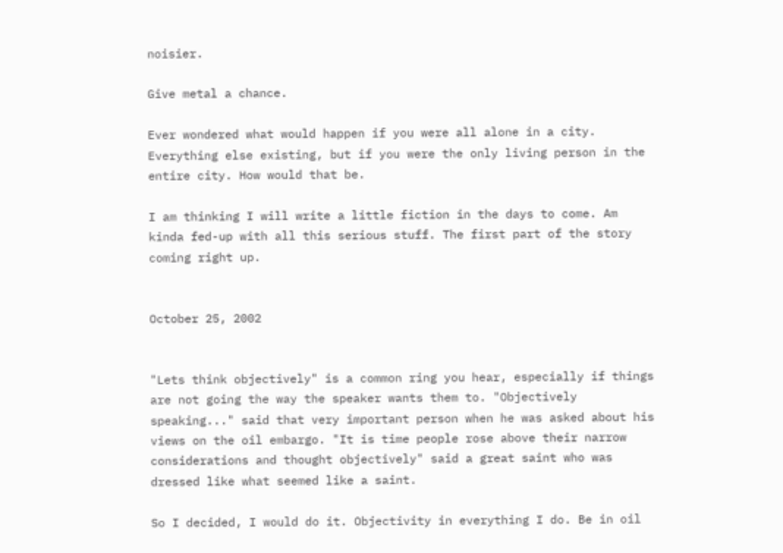noisier.

Give metal a chance.

Ever wondered what would happen if you were all alone in a city. Everything else existing, but if you were the only living person in the entire city. How would that be.

I am thinking I will write a little fiction in the days to come. Am kinda fed-up with all this serious stuff. The first part of the story coming right up.


October 25, 2002


"Lets think objectively" is a common ring you hear, especially if things are not going the way the speaker wants them to. "Objectively speaking..." said that very important person when he was asked about his views on the oil embargo. "It is time people rose above their narrow considerations and thought objectively" said a great saint who was dressed like what seemed like a saint.

So I decided, I would do it. Objectivity in everything I do. Be in oil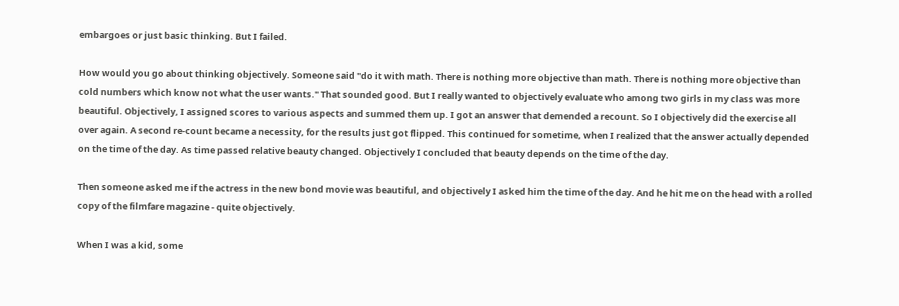embargoes or just basic thinking. But I failed.

How would you go about thinking objectively. Someone said "do it with math. There is nothing more objective than math. There is nothing more objective than cold numbers which know not what the user wants." That sounded good. But I really wanted to objectively evaluate who among two girls in my class was more beautiful. Objectively, I assigned scores to various aspects and summed them up. I got an answer that demended a recount. So I objectively did the exercise all over again. A second re-count became a necessity, for the results just got flipped. This continued for sometime, when I realized that the answer actually depended on the time of the day. As time passed relative beauty changed. Objectively I concluded that beauty depends on the time of the day.

Then someone asked me if the actress in the new bond movie was beautiful, and objectively I asked him the time of the day. And he hit me on the head with a rolled copy of the filmfare magazine - quite objectively.

When I was a kid, some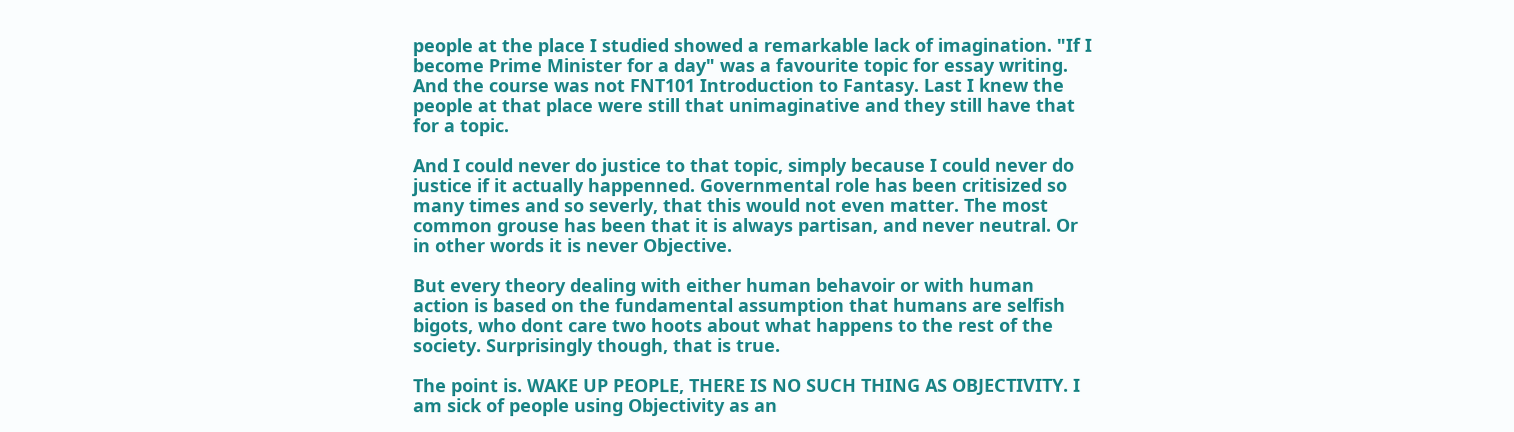people at the place I studied showed a remarkable lack of imagination. "If I become Prime Minister for a day" was a favourite topic for essay writing. And the course was not FNT101 Introduction to Fantasy. Last I knew the people at that place were still that unimaginative and they still have that for a topic.

And I could never do justice to that topic, simply because I could never do justice if it actually happenned. Governmental role has been critisized so many times and so severly, that this would not even matter. The most common grouse has been that it is always partisan, and never neutral. Or in other words it is never Objective.

But every theory dealing with either human behavoir or with human action is based on the fundamental assumption that humans are selfish bigots, who dont care two hoots about what happens to the rest of the society. Surprisingly though, that is true.

The point is. WAKE UP PEOPLE, THERE IS NO SUCH THING AS OBJECTIVITY. I am sick of people using Objectivity as an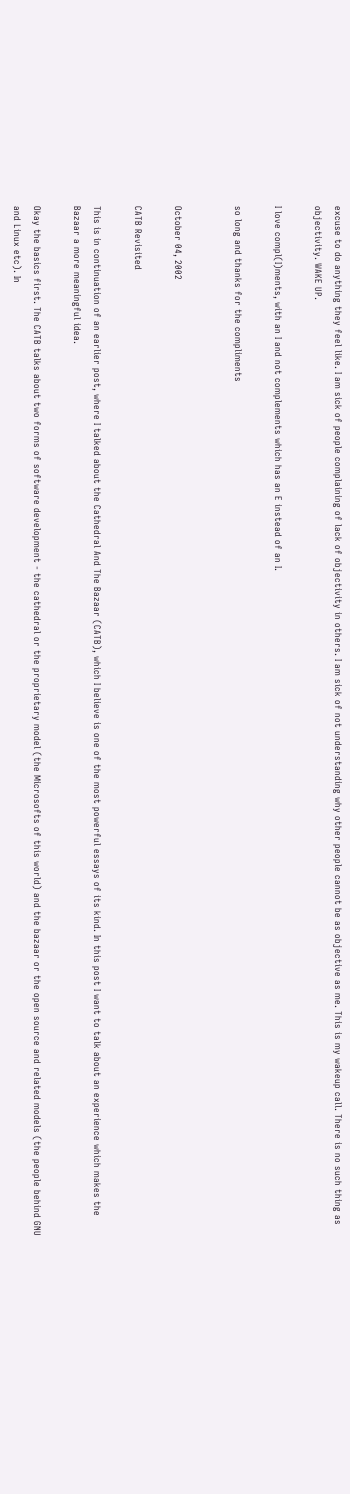excuse to do anything they feel like. I am sick of people complaining of lack of objectivity in others. I am sick of not understanding why other people cannot be as objective as me. This is my wakeup call. There is no such thing as objectivity. WAKE UP.

I love compl(I)ments, with an I and not complements which has an E instead of an I.

so long and thanks for the compliments


October 04, 2002

CATB Revisited

This is in continuation of an earlier post, where I talked about the Cathedral And The Bazaar (CATB), which I believe is one of the most powerful essays of its kind. In this post I want to talk about an experience which makes the Bazaar a more meaningful idea.

Okay the basics first. The CATB talks about two forms of software development - the cathedral or the proprietary model (the Microsofts of this world) and the bazaar or the open source and related models (the people behind GNU and Linux etc). In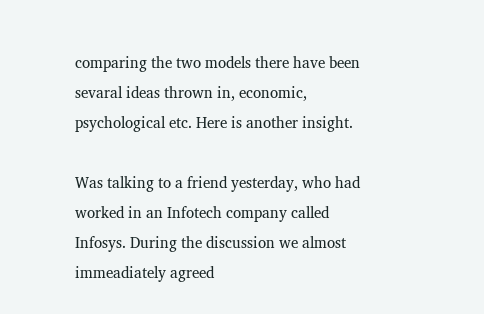comparing the two models there have been sevaral ideas thrown in, economic, psychological etc. Here is another insight.

Was talking to a friend yesterday, who had worked in an Infotech company called Infosys. During the discussion we almost immeadiately agreed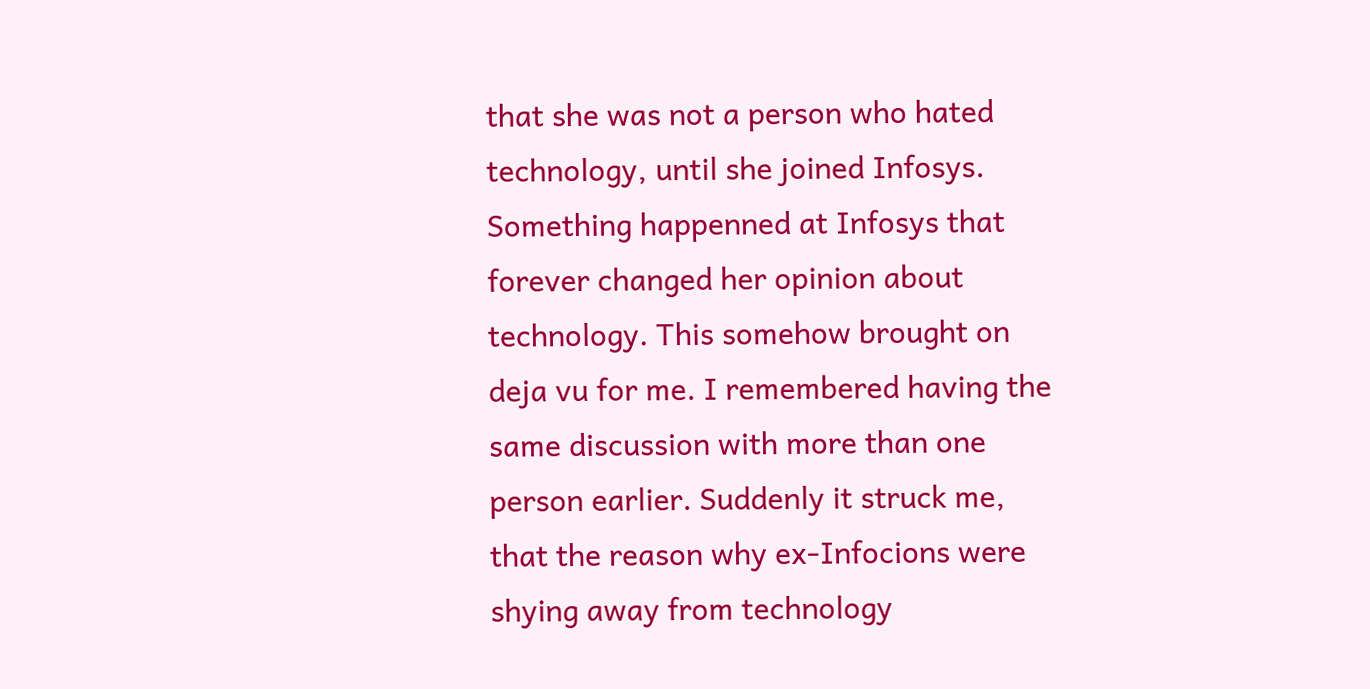that she was not a person who hated technology, until she joined Infosys. Something happenned at Infosys that forever changed her opinion about technology. This somehow brought on deja vu for me. I remembered having the same discussion with more than one person earlier. Suddenly it struck me, that the reason why ex-Infocions were shying away from technology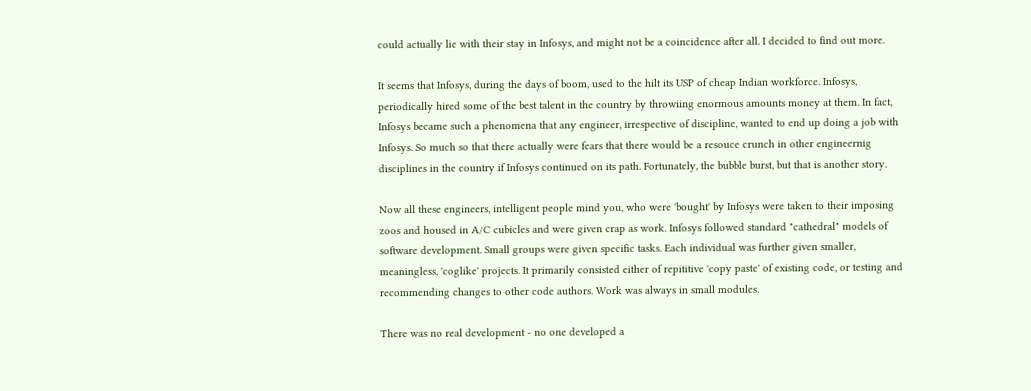could actually lie with their stay in Infosys, and might not be a coincidence after all. I decided to find out more.

It seems that Infosys, during the days of boom, used to the hilt its USP of cheap Indian workforce. Infosys, periodically hired some of the best talent in the country by throwiing enormous amounts money at them. In fact, Infosys became such a phenomena that any engineer, irrespective of discipline, wanted to end up doing a job with Infosys. So much so that there actually were fears that there would be a resouce crunch in other engineernig disciplines in the country if Infosys continued on its path. Fortunately, the bubble burst, but that is another story.

Now all these engineers, intelligent people mind you, who were 'bought' by Infosys were taken to their imposing zoos and housed in A/C cubicles and were given crap as work. Infosys followed standard "cathedral" models of software development. Small groups were given specific tasks. Each individual was further given smaller, meaningless, 'coglike' projects. It primarily consisted either of repititive 'copy paste' of existing code, or testing and recommending changes to other code authors. Work was always in small modules.

There was no real development - no one developed a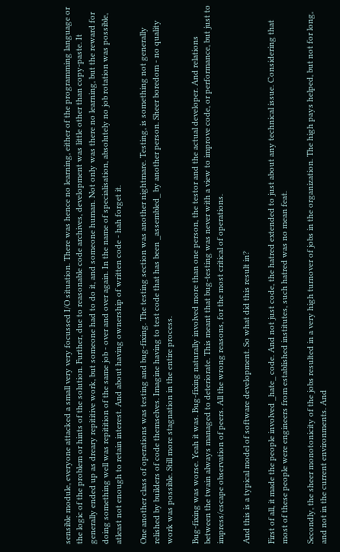sensible module, everyone attacked a small very very focussed I/O situation. There was hence no learning, either of the programming language or the logic of the problem or hints of the solution. Further, due to reasonable code archives, development was little other than copy-paste. It generally ended up as dreary repititive work, but someone had to do it, and someone human. Not only was there no learning, but the reward for doing something well was repitition of the same job - over and over again. In the name of specialisation, absolutely no job rotation was possible, atleast not enough to retain interest. And about having ownership of written code - hah forget it.

One another class of operations was testing and bug-fixing. The testing section was another nightmare. Testing, is something not generally relished by builders of code themselves. Imagine having to test code that has been _assembled_ by another person. Sheer boredom - no quality work was possible. Still more stagnation in the entire process.

Bug-fixing was worse. Yeah it was. Bug-fixing naturally involved more than one person, the testor and the actual developer. And relations between the twain always managed to deteriorate. This meant that bug-testing was never with a view to improve code, or performance, but just to impress/escape observation of peers. All the wrong reasons, for the most critical of operations.

And this is a typical model of software development. So what did this result in?

First of all, it made the people involved _hate_ code. And not just code, the hatred extended to just about any technical issue. Considering that most of these people were engineers from established institutes, such hatred was no mean feat.

Secondly, the sheer monotonicity of the jobs resulted in a very high turnover of jobs in the organization. The high pays helped, but not for long, and not in the current environments. And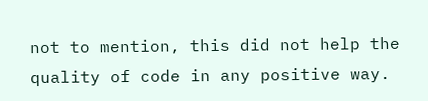not to mention, this did not help the quality of code in any positive way.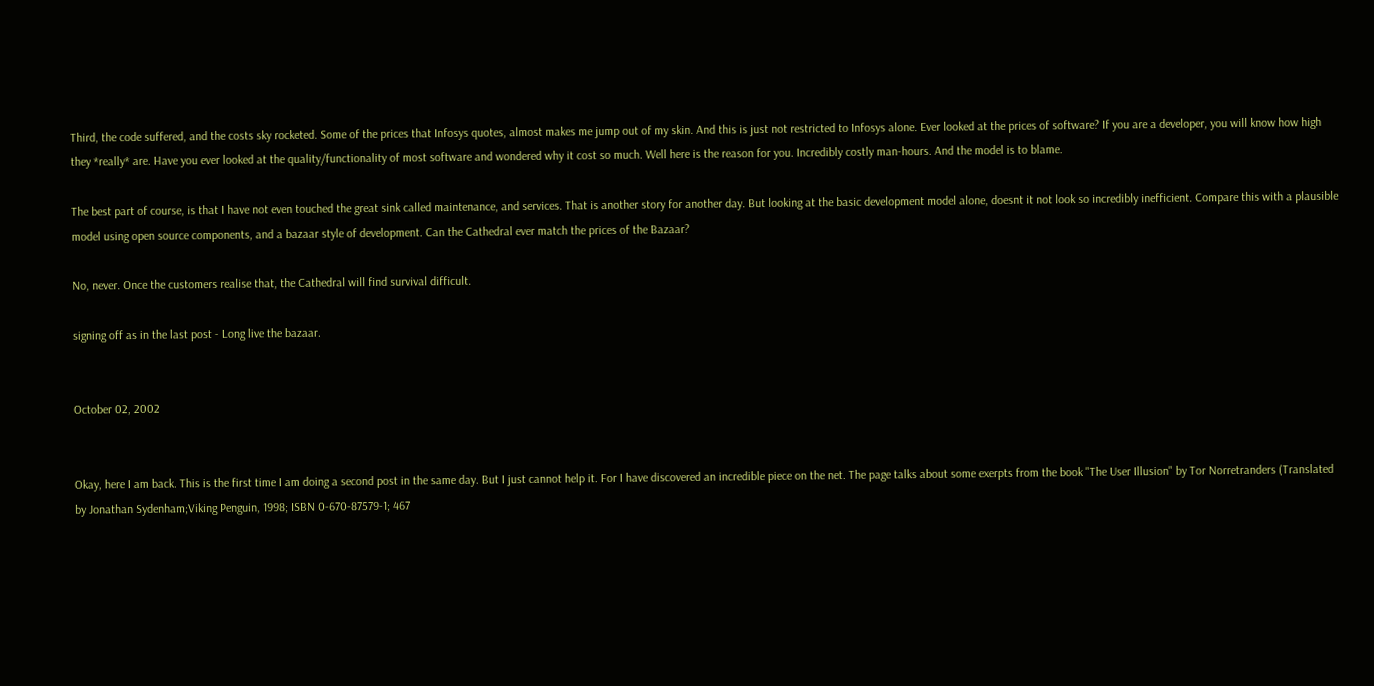Third, the code suffered, and the costs sky rocketed. Some of the prices that Infosys quotes, almost makes me jump out of my skin. And this is just not restricted to Infosys alone. Ever looked at the prices of software? If you are a developer, you will know how high they *really* are. Have you ever looked at the quality/functionality of most software and wondered why it cost so much. Well here is the reason for you. Incredibly costly man-hours. And the model is to blame.

The best part of course, is that I have not even touched the great sink called maintenance, and services. That is another story for another day. But looking at the basic development model alone, doesnt it not look so incredibly inefficient. Compare this with a plausible model using open source components, and a bazaar style of development. Can the Cathedral ever match the prices of the Bazaar?

No, never. Once the customers realise that, the Cathedral will find survival difficult.

signing off as in the last post - Long live the bazaar.


October 02, 2002


Okay, here I am back. This is the first time I am doing a second post in the same day. But I just cannot help it. For I have discovered an incredible piece on the net. The page talks about some exerpts from the book "The User Illusion" by Tor Norretranders (Translated by Jonathan Sydenham;Viking Penguin, 1998; ISBN 0-670-87579-1; 467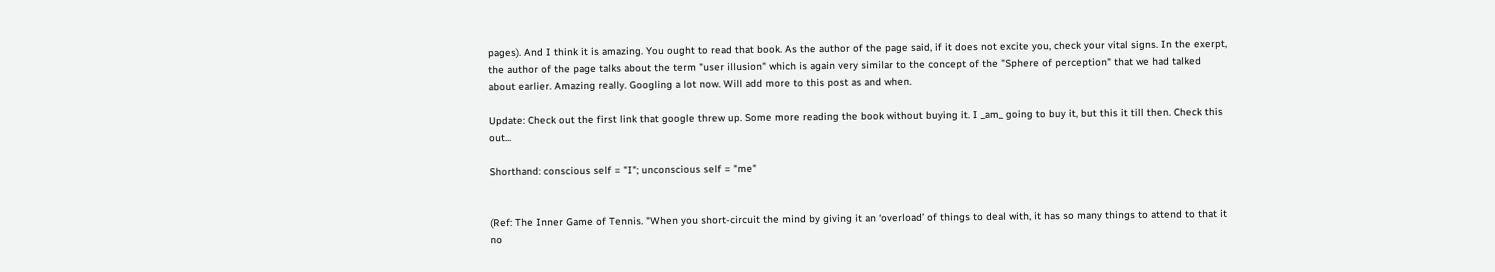pages). And I think it is amazing. You ought to read that book. As the author of the page said, if it does not excite you, check your vital signs. In the exerpt, the author of the page talks about the term "user illusion" which is again very similar to the concept of the "Sphere of perception" that we had talked about earlier. Amazing really. Googling a lot now. Will add more to this post as and when.

Update: Check out the first link that google threw up. Some more reading the book without buying it. I _am_ going to buy it, but this it till then. Check this out...

Shorthand: conscious self = "I"; unconscious self = "me"


(Ref: The Inner Game of Tennis. "When you short-circuit the mind by giving it an ‘overload’ of things to deal with, it has so many things to attend to that it no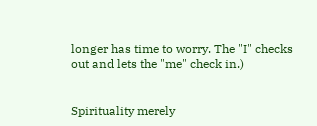longer has time to worry. The "I" checks out and lets the "me" check in.)


Spirituality merely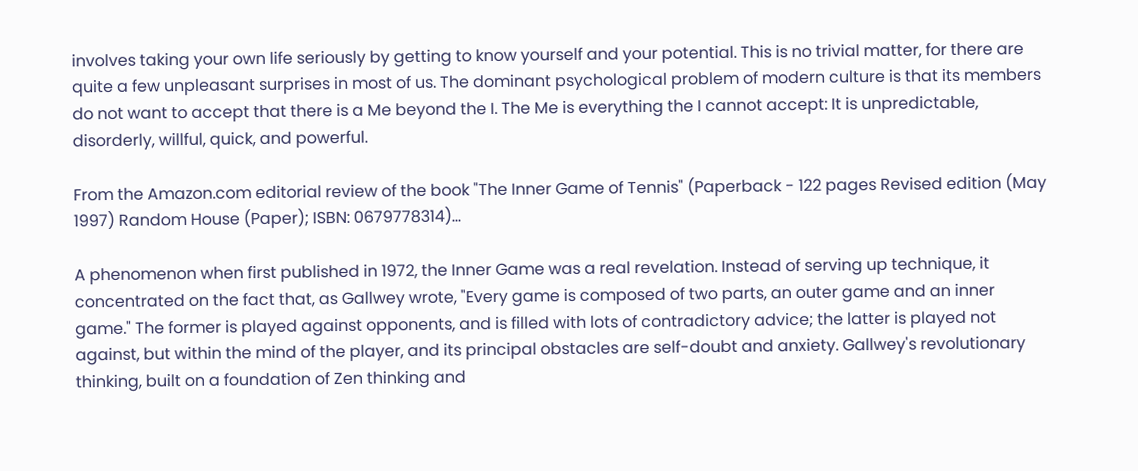involves taking your own life seriously by getting to know yourself and your potential. This is no trivial matter, for there are quite a few unpleasant surprises in most of us. The dominant psychological problem of modern culture is that its members do not want to accept that there is a Me beyond the I. The Me is everything the I cannot accept: It is unpredictable, disorderly, willful, quick, and powerful.

From the Amazon.com editorial review of the book "The Inner Game of Tennis" (Paperback - 122 pages Revised edition (May 1997) Random House (Paper); ISBN: 0679778314)...

A phenomenon when first published in 1972, the Inner Game was a real revelation. Instead of serving up technique, it concentrated on the fact that, as Gallwey wrote, "Every game is composed of two parts, an outer game and an inner game." The former is played against opponents, and is filled with lots of contradictory advice; the latter is played not against, but within the mind of the player, and its principal obstacles are self-doubt and anxiety. Gallwey's revolutionary thinking, built on a foundation of Zen thinking and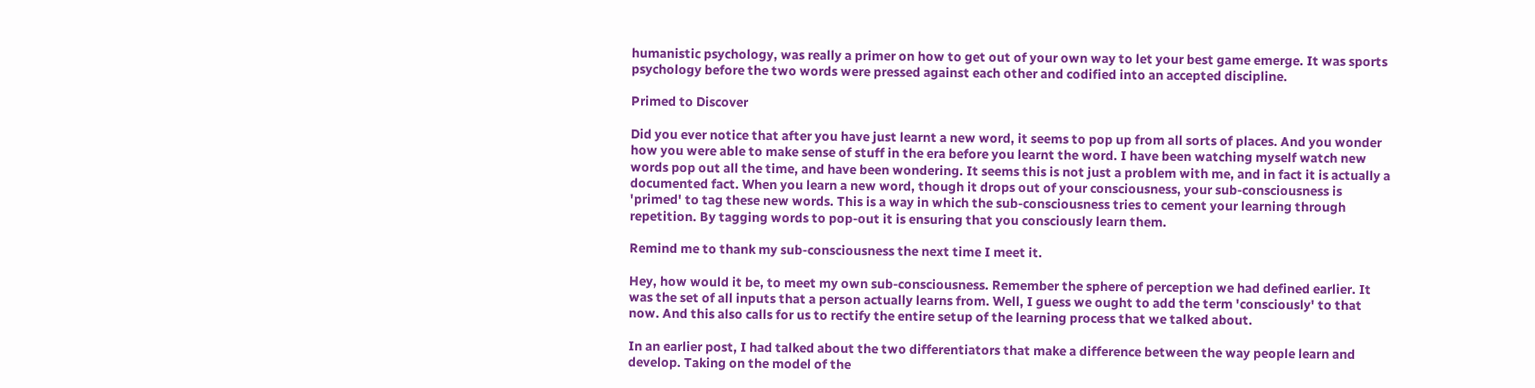humanistic psychology, was really a primer on how to get out of your own way to let your best game emerge. It was sports psychology before the two words were pressed against each other and codified into an accepted discipline.

Primed to Discover

Did you ever notice that after you have just learnt a new word, it seems to pop up from all sorts of places. And you wonder how you were able to make sense of stuff in the era before you learnt the word. I have been watching myself watch new words pop out all the time, and have been wondering. It seems this is not just a problem with me, and in fact it is actually a documented fact. When you learn a new word, though it drops out of your consciousness, your sub-consciousness is 'primed' to tag these new words. This is a way in which the sub-consciousness tries to cement your learning through repetition. By tagging words to pop-out it is ensuring that you consciously learn them.

Remind me to thank my sub-consciousness the next time I meet it.

Hey, how would it be, to meet my own sub-consciousness. Remember the sphere of perception we had defined earlier. It was the set of all inputs that a person actually learns from. Well, I guess we ought to add the term 'consciously' to that now. And this also calls for us to rectify the entire setup of the learning process that we talked about.

In an earlier post, I had talked about the two differentiators that make a difference between the way people learn and develop. Taking on the model of the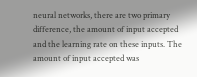neural networks, there are two primary difference, the amount of input accepted and the learning rate on these inputs. The amount of input accepted was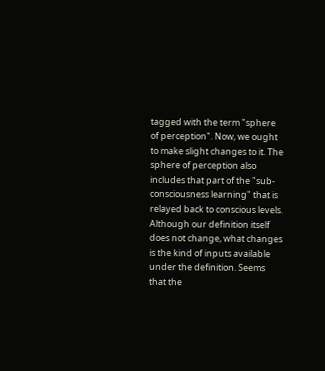tagged with the term "sphere of perception". Now, we ought to make slight changes to it. The sphere of perception also includes that part of the "sub-consciousness learning" that is relayed back to conscious levels. Although our definition itself does not change, what changes is the kind of inputs available under the definition. Seems that the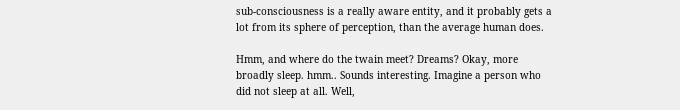sub-consciousness is a really aware entity, and it probably gets a lot from its sphere of perception, than the average human does.

Hmm, and where do the twain meet? Dreams? Okay, more broadly sleep. hmm.. Sounds interesting. Imagine a person who did not sleep at all. Well,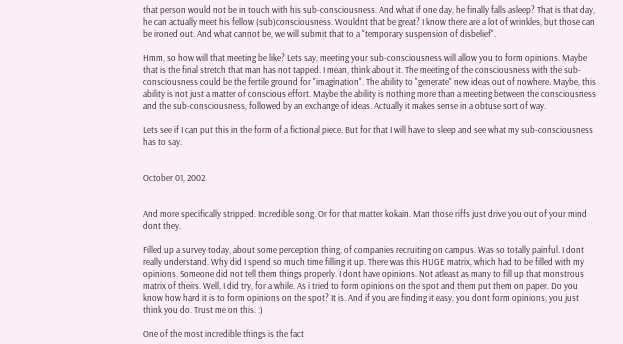that person would not be in touch with his sub-consciousness. And what if one day, he finally falls asleep? That is that day, he can actually meet his fellow (sub)consciousness. Wouldnt that be great? I know there are a lot of wrinkles, but those can be ironed out. And what cannot be, we will submit that to a "temporary suspension of disbelief".

Hmm, so how will that meeting be like? Lets say, meeting your sub-consciousness will allow you to form opinions. Maybe that is the final stretch that man has not tapped. I mean, think about it. The meeting of the consciousness with the sub-consciousness could be the fertile ground for "imagination". The ability to "generate" new ideas out of nowhere. Maybe, this ability is not just a matter of conscious effort. Maybe the ability is nothing more than a meeting between the consciousness and the sub-consciousness, followed by an exchange of ideas. Actually it makes sense in a obtuse sort of way.

Lets see if I can put this in the form of a fictional piece. But for that I will have to sleep and see what my sub-consciousness has to say.


October 01, 2002


And more specifically stripped. Incredible song. Or for that matter kokain. Man those riffs just drive you out of your mind dont they.

Filled up a survey today, about some perception thing, of companies recruiting on campus. Was so totally painful. I dont really understand. Why did I spend so much time filling it up. There was this HUGE matrix, which had to be filled with my opinions. Someone did not tell them things properly. I dont have opinions. Not atleast as many to fill up that monstrous matrix of theirs. Well, I did try, for a while. As i tried to form opinions on the spot and them put them on paper. Do you know how hard it is to form opinions on the spot? It is. And if you are finding it easy, you dont form opinions, you just think you do. Trust me on this. :)

One of the most incredible things is the fact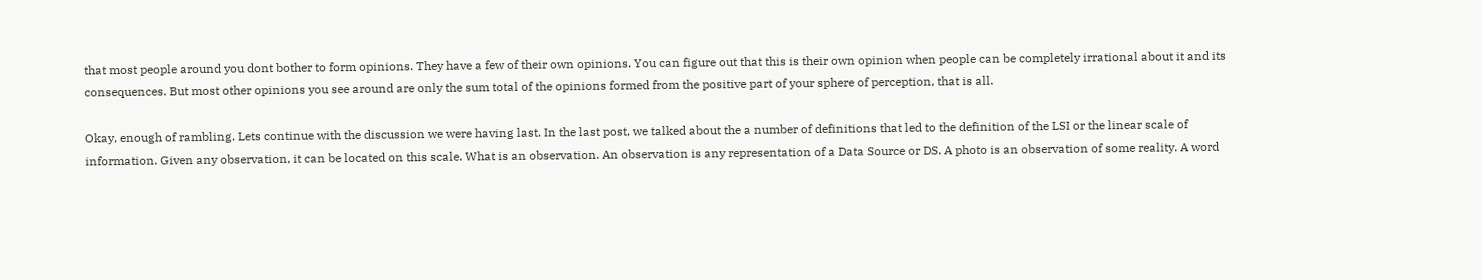that most people around you dont bother to form opinions. They have a few of their own opinions. You can figure out that this is their own opinion when people can be completely irrational about it and its consequences. But most other opinions you see around are only the sum total of the opinions formed from the positive part of your sphere of perception, that is all.

Okay, enough of rambling. Lets continue with the discussion we were having last. In the last post, we talked about the a number of definitions that led to the definition of the LSI or the linear scale of information. Given any observation, it can be located on this scale. What is an observation. An observation is any representation of a Data Source or DS. A photo is an observation of some reality. A word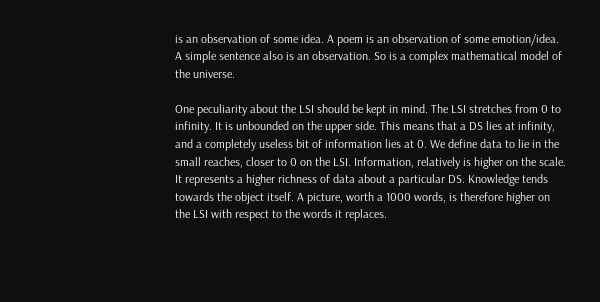is an observation of some idea. A poem is an observation of some emotion/idea. A simple sentence also is an observation. So is a complex mathematical model of the universe.

One peculiarity about the LSI should be kept in mind. The LSI stretches from 0 to infinity. It is unbounded on the upper side. This means that a DS lies at infinity, and a completely useless bit of information lies at 0. We define data to lie in the small reaches, closer to 0 on the LSI. Information, relatively is higher on the scale. It represents a higher richness of data about a particular DS. Knowledge tends towards the object itself. A picture, worth a 1000 words, is therefore higher on the LSI with respect to the words it replaces.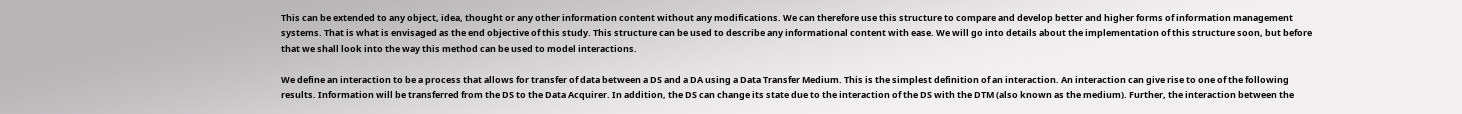This can be extended to any object, idea, thought or any other information content without any modifications. We can therefore use this structure to compare and develop better and higher forms of information management systems. That is what is envisaged as the end objective of this study. This structure can be used to describe any informational content with ease. We will go into details about the implementation of this structure soon, but before that we shall look into the way this method can be used to model interactions.

We define an interaction to be a process that allows for transfer of data between a DS and a DA using a Data Transfer Medium. This is the simplest definition of an interaction. An interaction can give rise to one of the following results. Information will be transferred from the DS to the Data Acquirer. In addition, the DS can change its state due to the interaction of the DS with the DTM (also known as the medium). Further, the interaction between the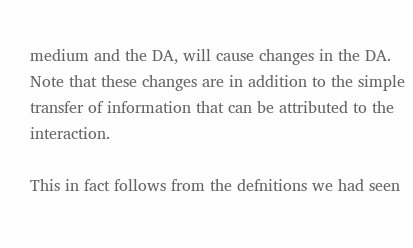medium and the DA, will cause changes in the DA. Note that these changes are in addition to the simple transfer of information that can be attributed to the interaction.

This in fact follows from the defnitions we had seen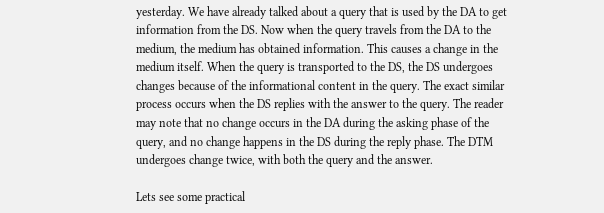yesterday. We have already talked about a query that is used by the DA to get information from the DS. Now when the query travels from the DA to the medium, the medium has obtained information. This causes a change in the medium itself. When the query is transported to the DS, the DS undergoes changes because of the informational content in the query. The exact similar process occurs when the DS replies with the answer to the query. The reader may note that no change occurs in the DA during the asking phase of the query, and no change happens in the DS during the reply phase. The DTM undergoes change twice, with both the query and the answer.

Lets see some practical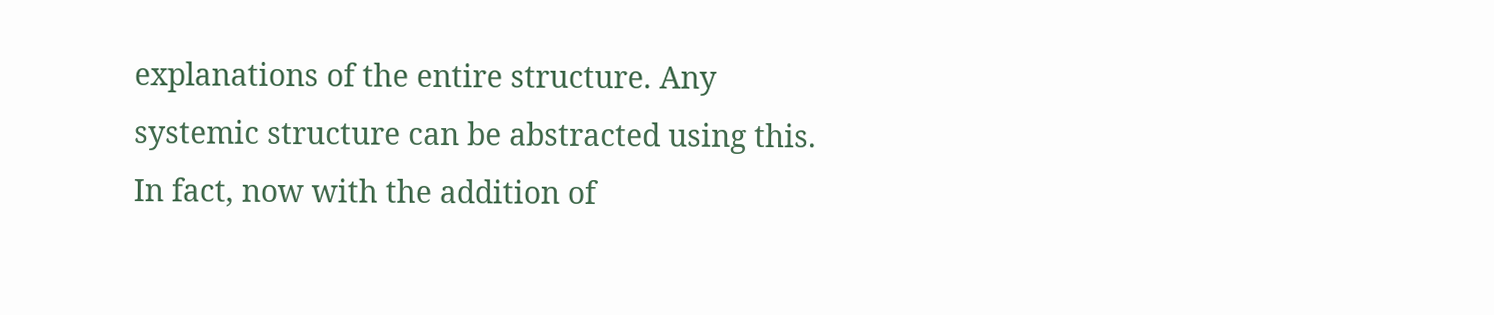explanations of the entire structure. Any systemic structure can be abstracted using this. In fact, now with the addition of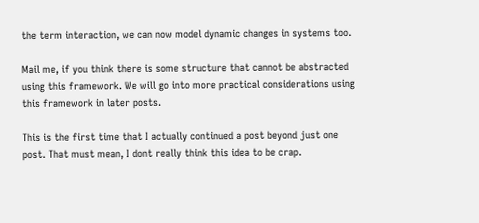the term interaction, we can now model dynamic changes in systems too.

Mail me, if you think there is some structure that cannot be abstracted using this framework. We will go into more practical considerations using this framework in later posts.

This is the first time that I actually continued a post beyond just one post. That must mean, I dont really think this idea to be crap.